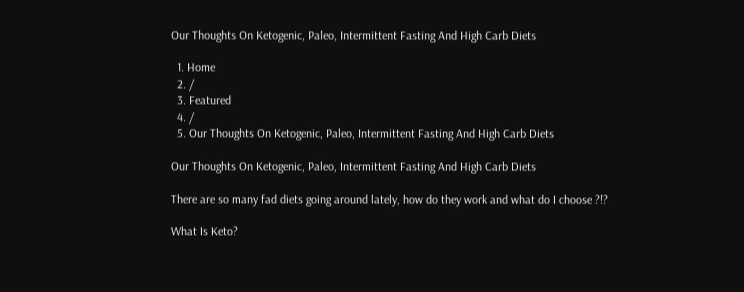Our Thoughts On Ketogenic, Paleo, Intermittent Fasting And High Carb Diets

  1. Home
  2. /
  3. Featured
  4. /
  5. Our Thoughts On Ketogenic, Paleo, Intermittent Fasting And High Carb Diets

Our Thoughts On Ketogenic, Paleo, Intermittent Fasting And High Carb Diets

There are so many fad diets going around lately, how do they work and what do I choose ?!?

What Is Keto?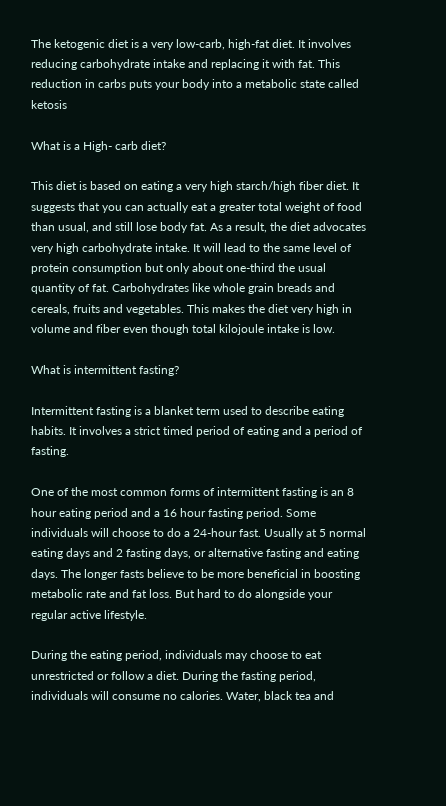The ketogenic diet is a very low-carb, high-fat diet. It involves reducing carbohydrate intake and replacing it with fat. This reduction in carbs puts your body into a metabolic state called ketosis

What is a High- carb diet?

This diet is based on eating a very high starch/high fiber diet. It suggests that you can actually eat a greater total weight of food than usual, and still lose body fat. As a result, the diet advocates very high carbohydrate intake. It will lead to the same level of protein consumption but only about one-third the usual quantity of fat. Carbohydrates like whole grain breads and cereals, fruits and vegetables. This makes the diet very high in volume and fiber even though total kilojoule intake is low.

What is intermittent fasting?

Intermittent fasting is a blanket term used to describe eating habits. It involves a strict timed period of eating and a period of fasting.

One of the most common forms of intermittent fasting is an 8 hour eating period and a 16 hour fasting period. Some individuals will choose to do a 24-hour fast. Usually at 5 normal eating days and 2 fasting days, or alternative fasting and eating days. The longer fasts believe to be more beneficial in boosting metabolic rate and fat loss. But hard to do alongside your regular active lifestyle.

During the eating period, individuals may choose to eat unrestricted or follow a diet. During the fasting period, individuals will consume no calories. Water, black tea and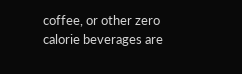coffee, or other zero calorie beverages are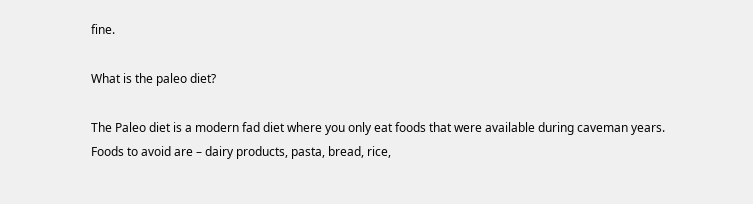fine.

What is the paleo diet?

The Paleo diet is a modern fad diet where you only eat foods that were available during caveman years. Foods to avoid are – dairy products, pasta, bread, rice,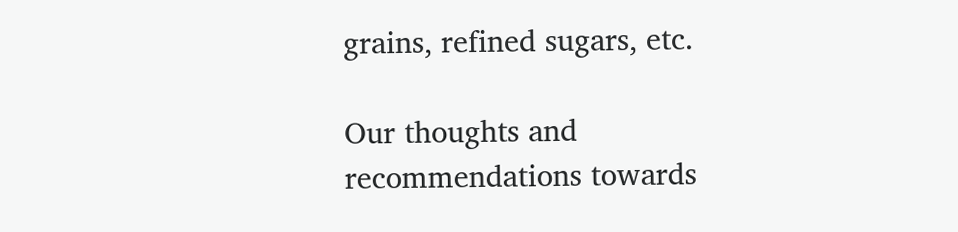grains, refined sugars, etc.

Our thoughts and recommendations towards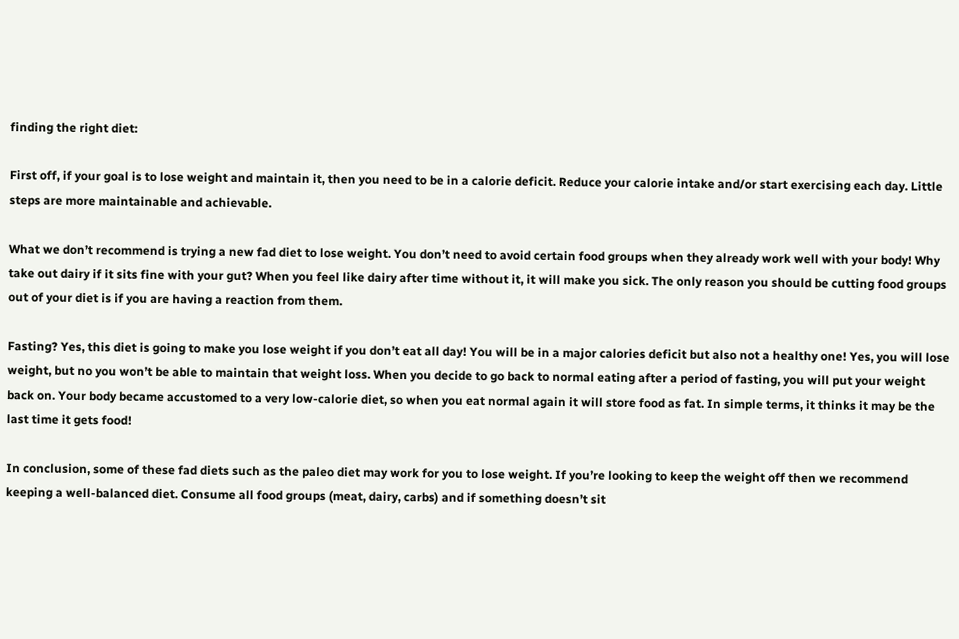finding the right diet:

First off, if your goal is to lose weight and maintain it, then you need to be in a calorie deficit. Reduce your calorie intake and/or start exercising each day. Little steps are more maintainable and achievable.

What we don’t recommend is trying a new fad diet to lose weight. You don’t need to avoid certain food groups when they already work well with your body! Why take out dairy if it sits fine with your gut? When you feel like dairy after time without it, it will make you sick. The only reason you should be cutting food groups out of your diet is if you are having a reaction from them.

Fasting? Yes, this diet is going to make you lose weight if you don’t eat all day! You will be in a major calories deficit but also not a healthy one! Yes, you will lose weight, but no you won’t be able to maintain that weight loss. When you decide to go back to normal eating after a period of fasting, you will put your weight back on. Your body became accustomed to a very low-calorie diet, so when you eat normal again it will store food as fat. In simple terms, it thinks it may be the last time it gets food!

In conclusion, some of these fad diets such as the paleo diet may work for you to lose weight. If you’re looking to keep the weight off then we recommend keeping a well-balanced diet. Consume all food groups (meat, dairy, carbs) and if something doesn’t sit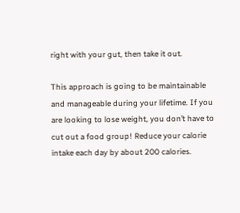right with your gut, then take it out.

This approach is going to be maintainable and manageable during your lifetime. If you are looking to lose weight, you don’t have to cut out a food group! Reduce your calorie intake each day by about 200 calories.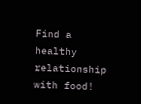Find a healthy relationship with food!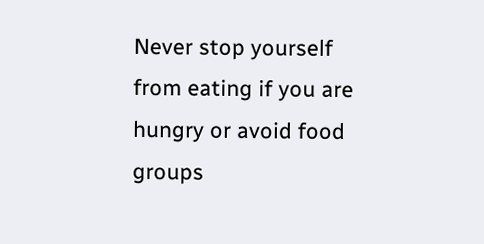Never stop yourself from eating if you are hungry or avoid food groups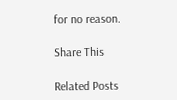for no reason.

Share This

Related Posts